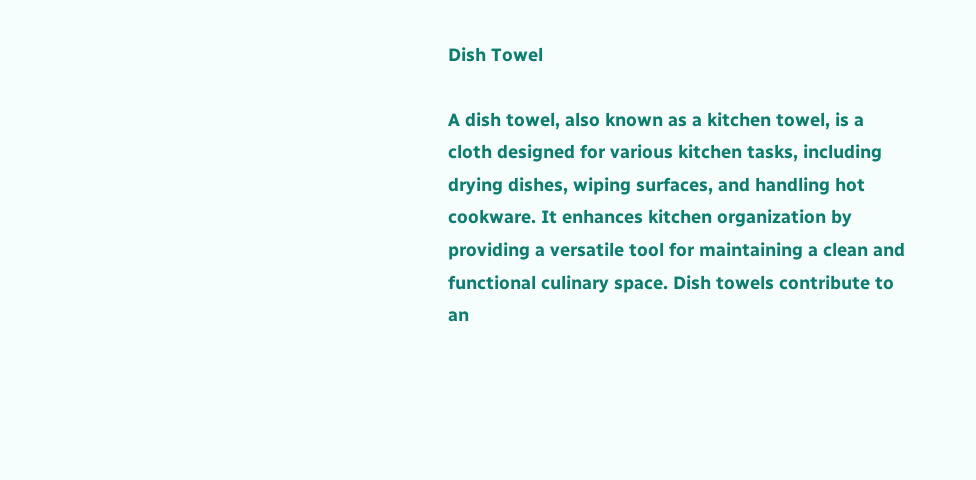Dish Towel

A dish towel, also known as a kitchen towel, is a cloth designed for various kitchen tasks, including drying dishes, wiping surfaces, and handling hot cookware. It enhances kitchen organization by providing a versatile tool for maintaining a clean and functional culinary space. Dish towels contribute to an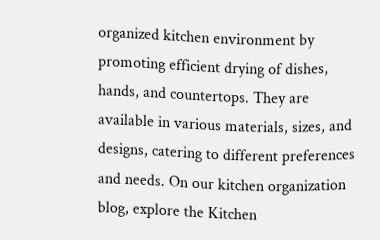organized kitchen environment by promoting efficient drying of dishes, hands, and countertops. They are available in various materials, sizes, and designs, catering to different preferences and needs. On our kitchen organization blog, explore the Kitchen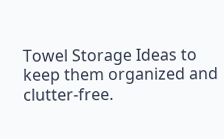Towel Storage Ideas to keep them organized and clutter-free.